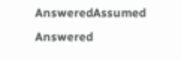AnsweredAssumed Answered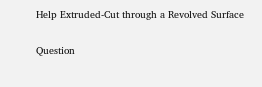Help Extruded-Cut through a Revolved Surface

Question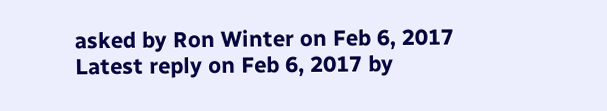asked by Ron Winter on Feb 6, 2017
Latest reply on Feb 6, 2017 by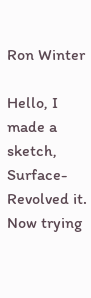Ron Winter

Hello, I made a sketch, Surface-Revolved it. Now trying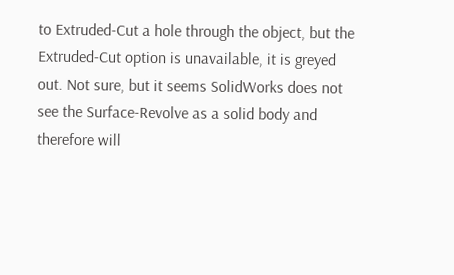to Extruded-Cut a hole through the object, but the Extruded-Cut option is unavailable, it is greyed out. Not sure, but it seems SolidWorks does not see the Surface-Revolve as a solid body and therefore will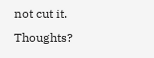not cut it.  Thoughts?